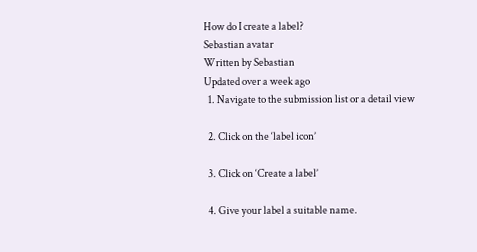How do I create a label?
Sebastian avatar
Written by Sebastian
Updated over a week ago
  1. Navigate to the submission list or a detail view

  2. Click on the ‘label icon’

  3. Click on ‘Create a label’

  4. Give your label a suitable name.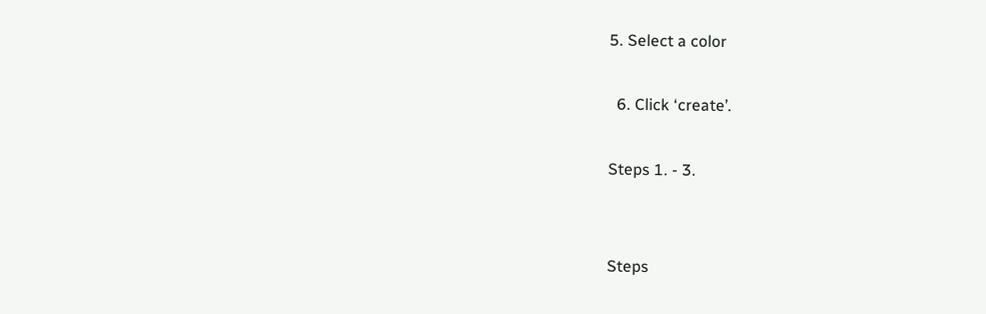5. Select a color

  6. Click ‘create’.

Steps 1. - 3.


Steps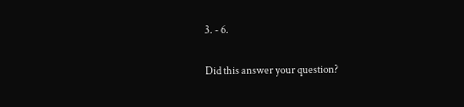3. - 6.

Did this answer your question?